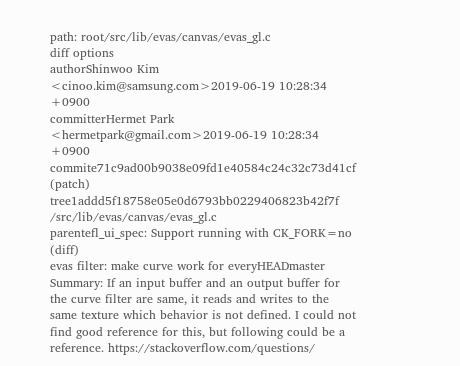path: root/src/lib/evas/canvas/evas_gl.c
diff options
authorShinwoo Kim <cinoo.kim@samsung.com>2019-06-19 10:28:34 +0900
committerHermet Park <hermetpark@gmail.com>2019-06-19 10:28:34 +0900
commite71c9ad00b9038e09fd1e40584c24c32c73d41cf (patch)
tree1addd5f18758e05e0d6793bb0229406823b42f7f /src/lib/evas/canvas/evas_gl.c
parentefl_ui_spec: Support running with CK_FORK=no (diff)
evas filter: make curve work for everyHEADmaster
Summary: If an input buffer and an output buffer for the curve filter are same, it reads and writes to the same texture which behavior is not defined. I could not find good reference for this, but following could be a reference. https://stackoverflow.com/questions/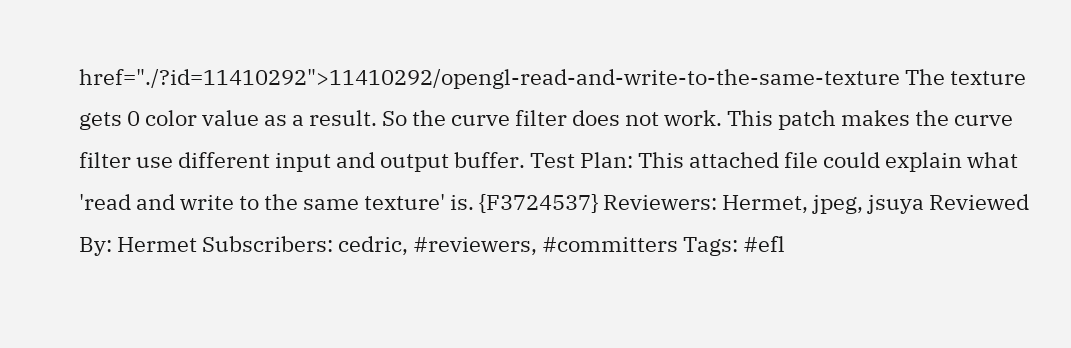href="./?id=11410292">11410292/opengl-read-and-write-to-the-same-texture The texture gets 0 color value as a result. So the curve filter does not work. This patch makes the curve filter use different input and output buffer. Test Plan: This attached file could explain what 'read and write to the same texture' is. {F3724537} Reviewers: Hermet, jpeg, jsuya Reviewed By: Hermet Subscribers: cedric, #reviewers, #committers Tags: #efl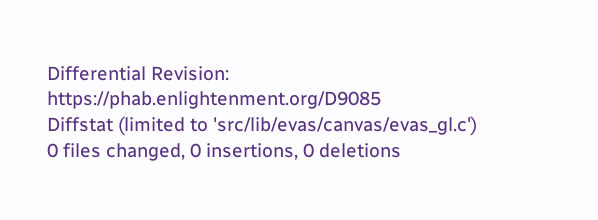Differential Revision: https://phab.enlightenment.org/D9085
Diffstat (limited to 'src/lib/evas/canvas/evas_gl.c')
0 files changed, 0 insertions, 0 deletions